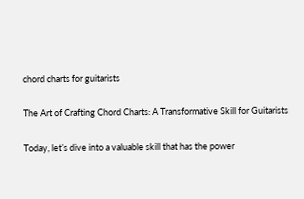chord charts for guitarists

The Art of Crafting Chord Charts: A Transformative Skill for Guitarists

Today, let’s dive into a valuable skill that has the power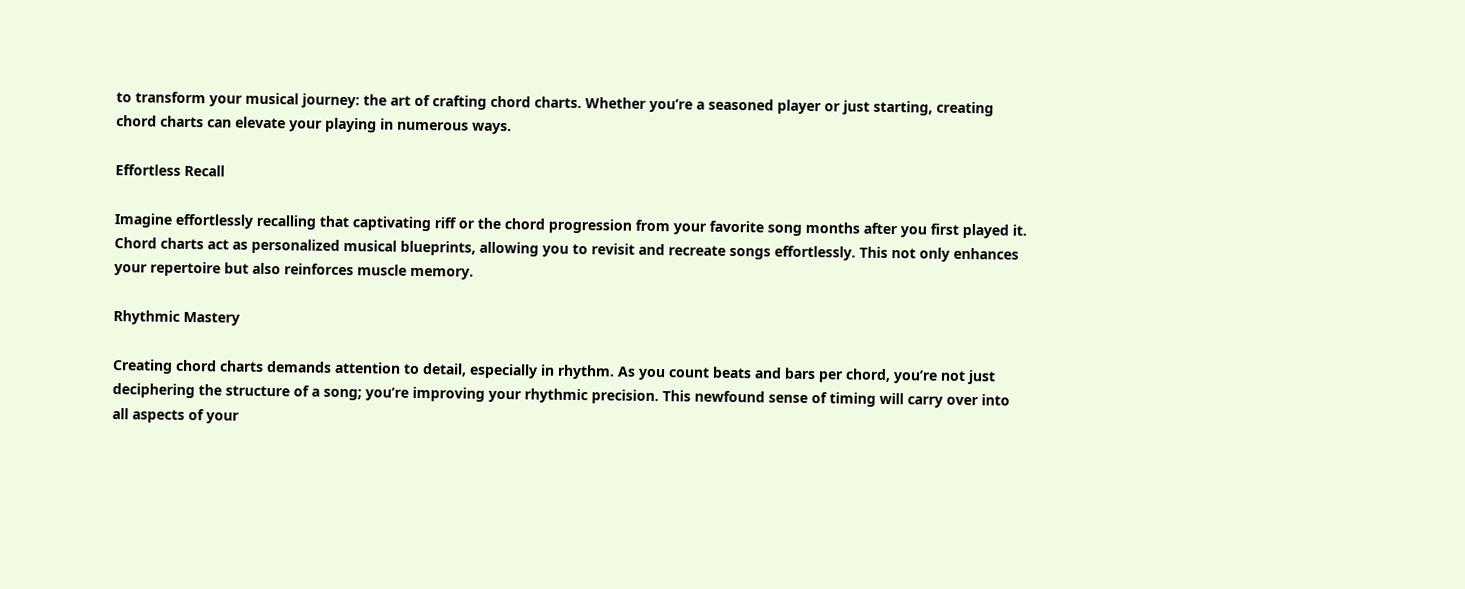to transform your musical journey: the art of crafting chord charts. Whether you’re a seasoned player or just starting, creating chord charts can elevate your playing in numerous ways.

Effortless Recall

Imagine effortlessly recalling that captivating riff or the chord progression from your favorite song months after you first played it. Chord charts act as personalized musical blueprints, allowing you to revisit and recreate songs effortlessly. This not only enhances your repertoire but also reinforces muscle memory.

Rhythmic Mastery

Creating chord charts demands attention to detail, especially in rhythm. As you count beats and bars per chord, you’re not just deciphering the structure of a song; you’re improving your rhythmic precision. This newfound sense of timing will carry over into all aspects of your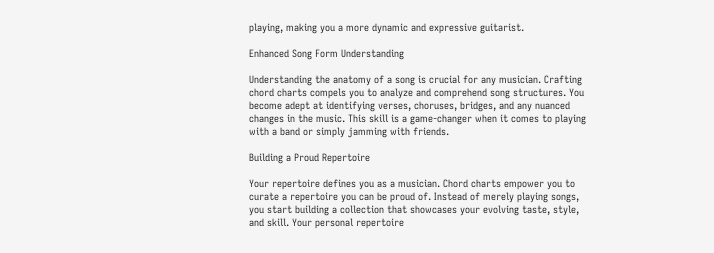playing, making you a more dynamic and expressive guitarist.

Enhanced Song Form Understanding

Understanding the anatomy of a song is crucial for any musician. Crafting chord charts compels you to analyze and comprehend song structures. You become adept at identifying verses, choruses, bridges, and any nuanced changes in the music. This skill is a game-changer when it comes to playing with a band or simply jamming with friends.

Building a Proud Repertoire

Your repertoire defines you as a musician. Chord charts empower you to curate a repertoire you can be proud of. Instead of merely playing songs, you start building a collection that showcases your evolving taste, style, and skill. Your personal repertoire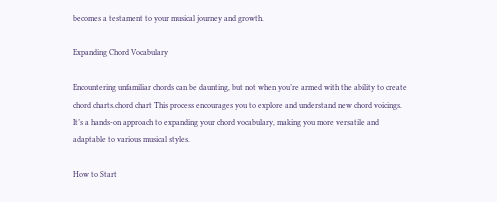becomes a testament to your musical journey and growth.

Expanding Chord Vocabulary

Encountering unfamiliar chords can be daunting, but not when you’re armed with the ability to create chord charts.chord chart This process encourages you to explore and understand new chord voicings. It’s a hands-on approach to expanding your chord vocabulary, making you more versatile and adaptable to various musical styles.

How to Start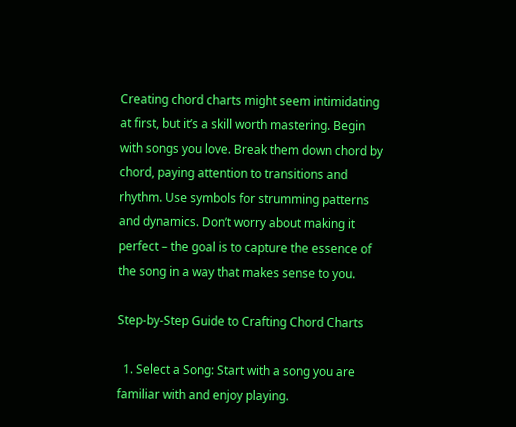Creating chord charts might seem intimidating at first, but it’s a skill worth mastering. Begin with songs you love. Break them down chord by chord, paying attention to transitions and rhythm. Use symbols for strumming patterns and dynamics. Don’t worry about making it perfect – the goal is to capture the essence of the song in a way that makes sense to you.

Step-by-Step Guide to Crafting Chord Charts

  1. Select a Song: Start with a song you are familiar with and enjoy playing.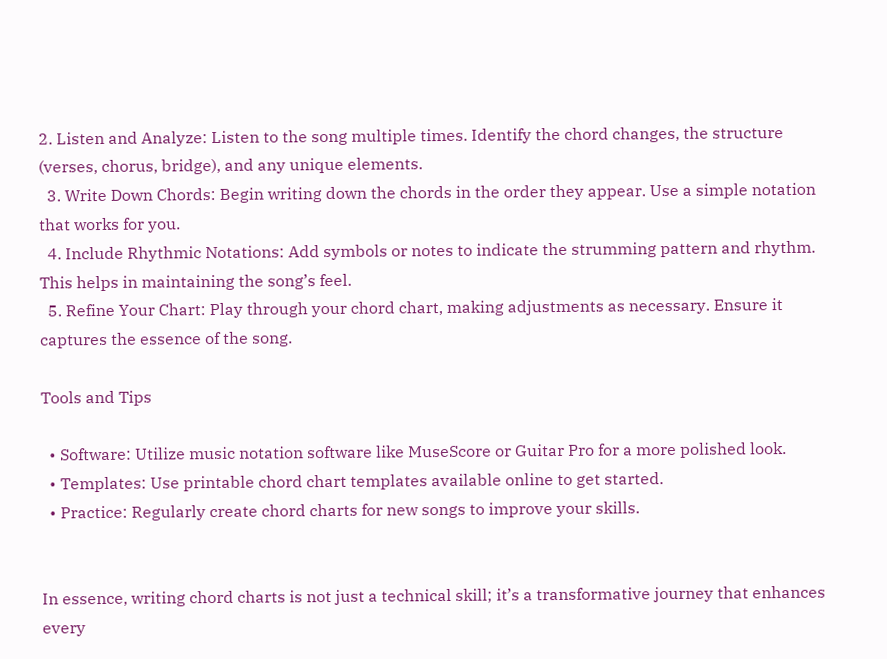2. Listen and Analyze: Listen to the song multiple times. Identify the chord changes, the structure (verses, chorus, bridge), and any unique elements.
  3. Write Down Chords: Begin writing down the chords in the order they appear. Use a simple notation that works for you.
  4. Include Rhythmic Notations: Add symbols or notes to indicate the strumming pattern and rhythm. This helps in maintaining the song’s feel.
  5. Refine Your Chart: Play through your chord chart, making adjustments as necessary. Ensure it captures the essence of the song.

Tools and Tips

  • Software: Utilize music notation software like MuseScore or Guitar Pro for a more polished look.
  • Templates: Use printable chord chart templates available online to get started.
  • Practice: Regularly create chord charts for new songs to improve your skills.


In essence, writing chord charts is not just a technical skill; it’s a transformative journey that enhances every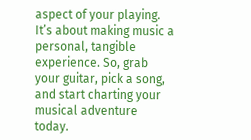aspect of your playing. It’s about making music a personal, tangible experience. So, grab your guitar, pick a song, and start charting your musical adventure today.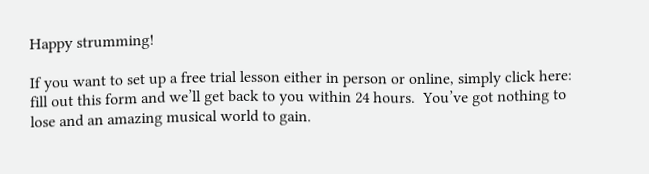Happy strumming!

If you want to set up a free trial lesson either in person or online, simply click here: fill out this form and we’ll get back to you within 24 hours.  You’ve got nothing to lose and an amazing musical world to gain.